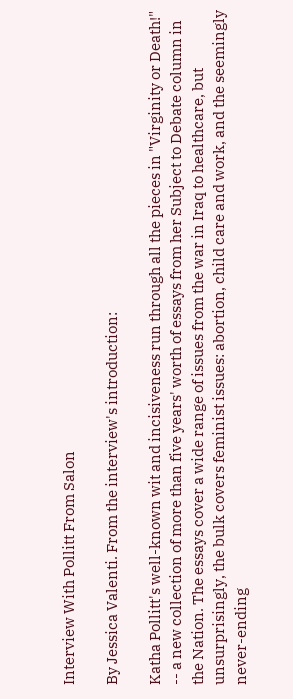Interview With Pollitt From Salon

By Jessica Valenti. From the interview's introduction:

Katha Pollitt's well-known wit and incisiveness run through all the pieces in "Virginity or Death!" -- a new collection of more than five years' worth of essays from her Subject to Debate column in the Nation. The essays cover a wide range of issues from the war in Iraq to healthcare, but unsurprisingly, the bulk covers feminist issues: abortion, child care and work, and the seemingly never-ending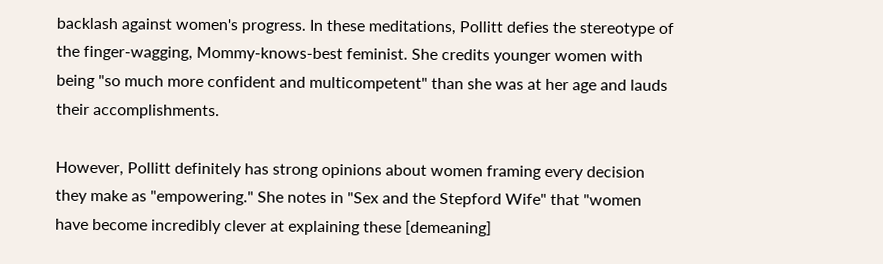backlash against women's progress. In these meditations, Pollitt defies the stereotype of the finger-wagging, Mommy-knows-best feminist. She credits younger women with being "so much more confident and multicompetent" than she was at her age and lauds their accomplishments.

However, Pollitt definitely has strong opinions about women framing every decision they make as "empowering." She notes in "Sex and the Stepford Wife" that "women have become incredibly clever at explaining these [demeaning]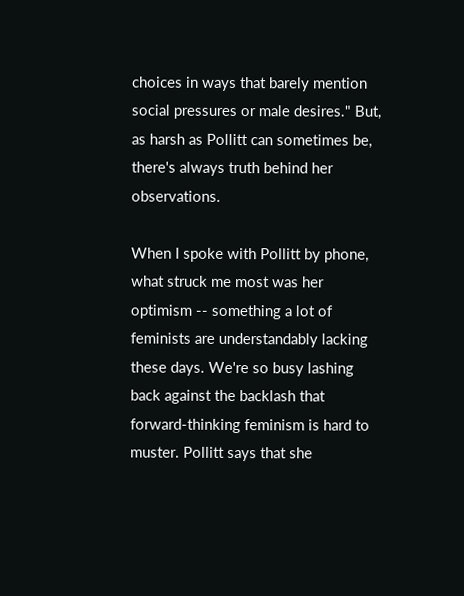choices in ways that barely mention social pressures or male desires." But, as harsh as Pollitt can sometimes be, there's always truth behind her observations.

When I spoke with Pollitt by phone, what struck me most was her optimism -- something a lot of feminists are understandably lacking these days. We're so busy lashing back against the backlash that forward-thinking feminism is hard to muster. Pollitt says that she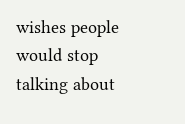wishes people would stop talking about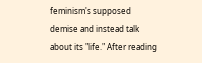feminism's supposed demise and instead talk about its "life." After reading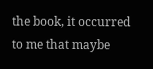the book, it occurred to me that maybe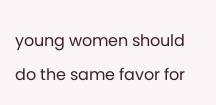young women should do the same favor for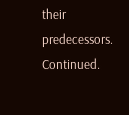their predecessors. Continued.